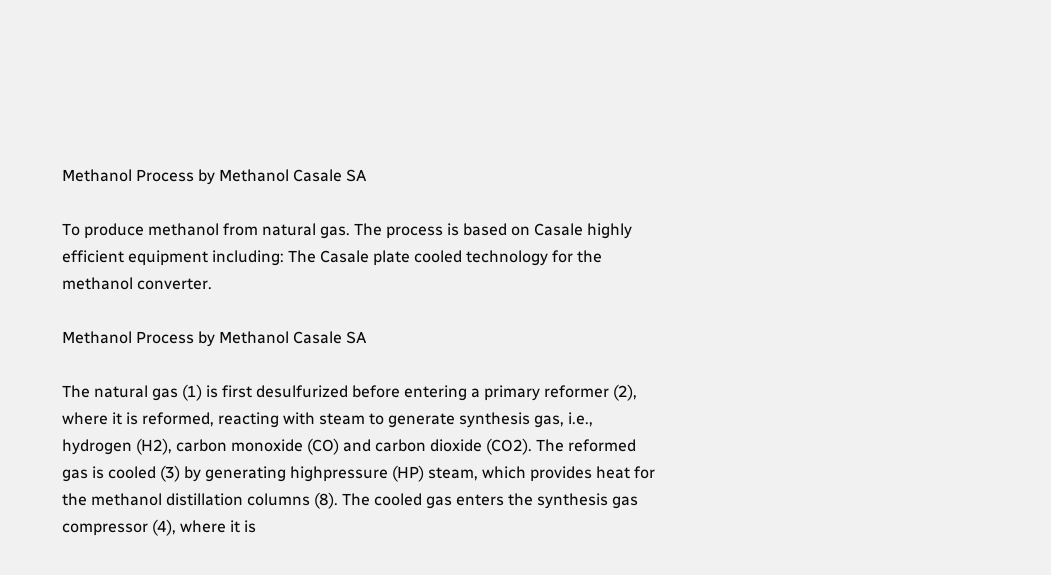Methanol Process by Methanol Casale SA

To produce methanol from natural gas. The process is based on Casale highly efficient equipment including: The Casale plate cooled technology for the methanol converter.

Methanol Process by Methanol Casale SA

The natural gas (1) is first desulfurized before entering a primary reformer (2), where it is reformed, reacting with steam to generate synthesis gas, i.e., hydrogen (H2), carbon monoxide (CO) and carbon dioxide (CO2). The reformed gas is cooled (3) by generating highpressure (HP) steam, which provides heat for the methanol distillation columns (8). The cooled gas enters the synthesis gas compressor (4), where it is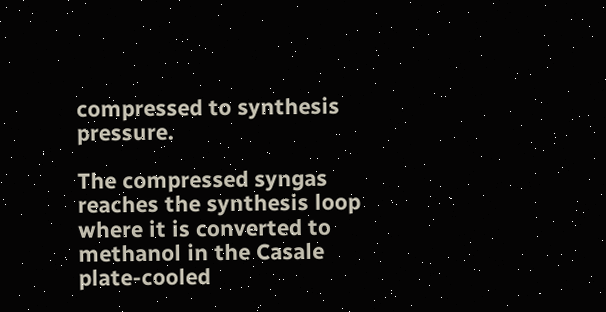compressed to synthesis pressure.

The compressed syngas reaches the synthesis loop where it is converted to methanol in the Casale plate-cooled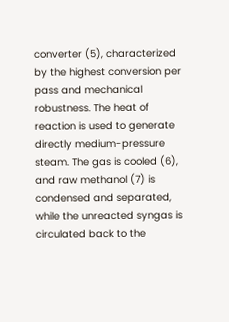converter (5), characterized by the highest conversion per pass and mechanical robustness. The heat of reaction is used to generate directly medium-pressure steam. The gas is cooled (6), and raw methanol (7) is condensed and separated, while the unreacted syngas is circulated back to the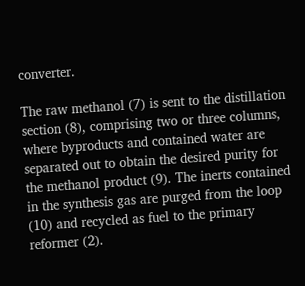converter.

The raw methanol (7) is sent to the distillation section (8), comprising two or three columns, where byproducts and contained water are separated out to obtain the desired purity for the methanol product (9). The inerts contained in the synthesis gas are purged from the loop (10) and recycled as fuel to the primary reformer (2).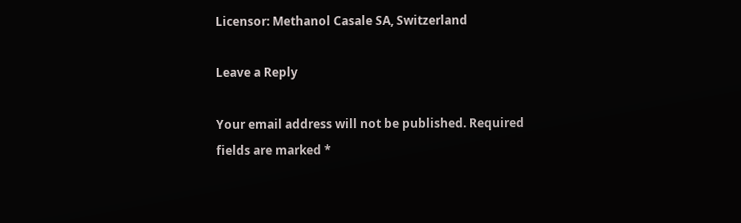Licensor: Methanol Casale SA, Switzerland

Leave a Reply

Your email address will not be published. Required fields are marked *